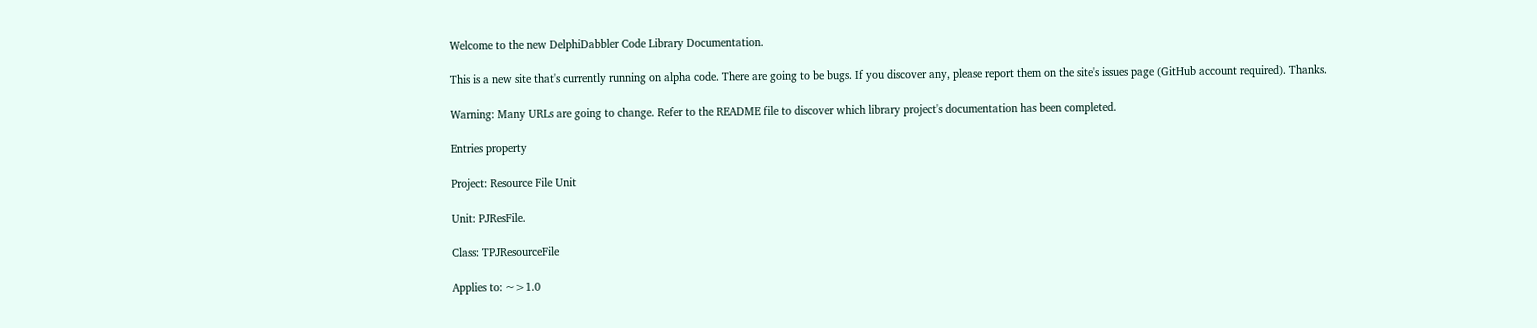Welcome to the new DelphiDabbler Code Library Documentation.

This is a new site that's currently running on alpha code. There are going to be bugs. If you discover any, please report them on the site's issues page (GitHub account required). Thanks.

Warning: Many URLs are going to change. Refer to the README file to discover which library project's documentation has been completed.

Entries property

Project: Resource File Unit

Unit: PJResFile.

Class: TPJResourceFile

Applies to: ~>1.0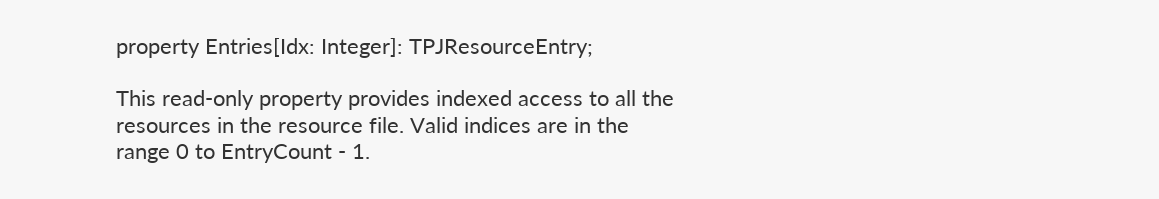property Entries[Idx: Integer]: TPJResourceEntry;

This read-only property provides indexed access to all the resources in the resource file. Valid indices are in the range 0 to EntryCount - 1.